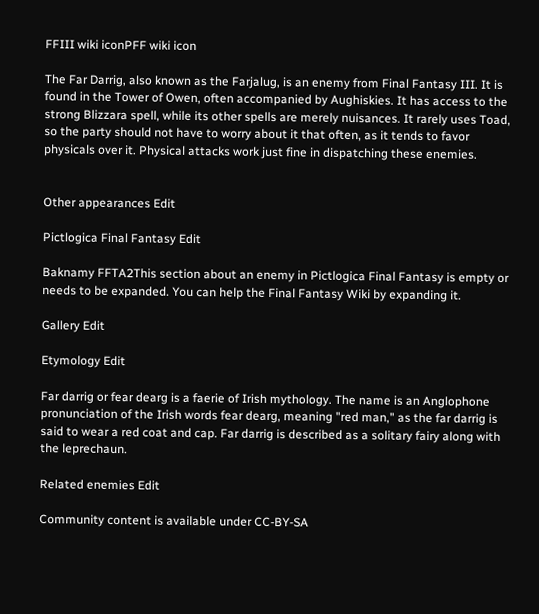FFIII wiki iconPFF wiki icon

The Far Darrig, also known as the Farjalug, is an enemy from Final Fantasy III. It is found in the Tower of Owen, often accompanied by Aughiskies. It has access to the strong Blizzara spell, while its other spells are merely nuisances. It rarely uses Toad, so the party should not have to worry about it that often, as it tends to favor physicals over it. Physical attacks work just fine in dispatching these enemies.


Other appearances Edit

Pictlogica Final Fantasy Edit

Baknamy FFTA2This section about an enemy in Pictlogica Final Fantasy is empty or needs to be expanded. You can help the Final Fantasy Wiki by expanding it.

Gallery Edit

Etymology Edit

Far darrig or fear dearg is a faerie of Irish mythology. The name is an Anglophone pronunciation of the Irish words fear dearg, meaning "red man," as the far darrig is said to wear a red coat and cap. Far darrig is described as a solitary fairy along with the leprechaun.

Related enemies Edit

Community content is available under CC-BY-SA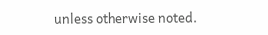unless otherwise noted.